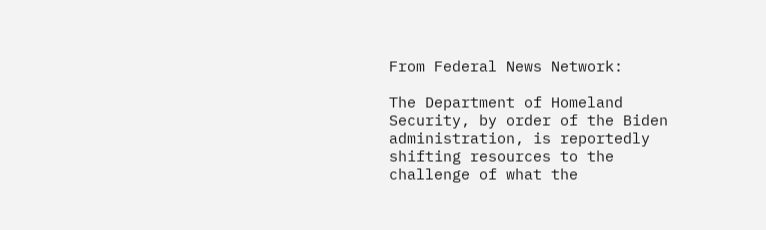From Federal News Network:

The Department of Homeland Security, by order of the Biden administration, is reportedly shifting resources to the challenge of what the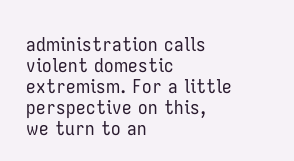administration calls violent domestic extremism. For a little perspective on this, we turn to an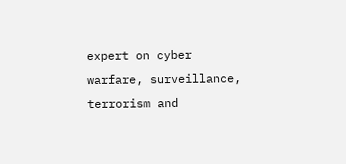expert on cyber warfare, surveillance, terrorism and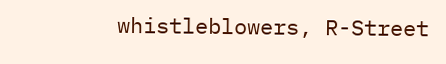whistleblowers, R-Street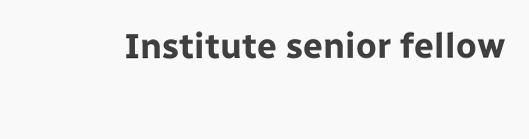Institute senior fellow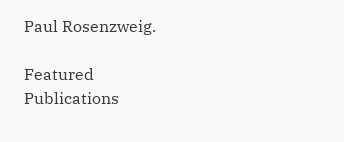Paul Rosenzweig.

Featured Publications